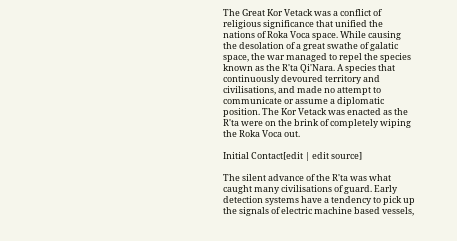The Great Kor Vetack was a conflict of religious significance that unified the nations of Roka Voca space. While causing the desolation of a great swathe of galatic space, the war managed to repel the species known as the R'ta Qi'Nara. A species that continuously devoured territory and civilisations, and made no attempt to communicate or assume a diplomatic position. The Kor Vetack was enacted as the R'ta were on the brink of completely wiping the Roka Voca out.

Initial Contact[edit | edit source]

The silent advance of the R'ta was what caught many civilisations of guard. Early detection systems have a tendency to pick up the signals of electric machine based vessels,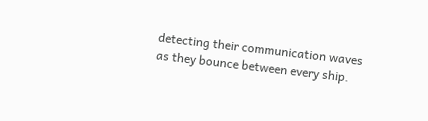detecting their communication waves as they bounce between every ship.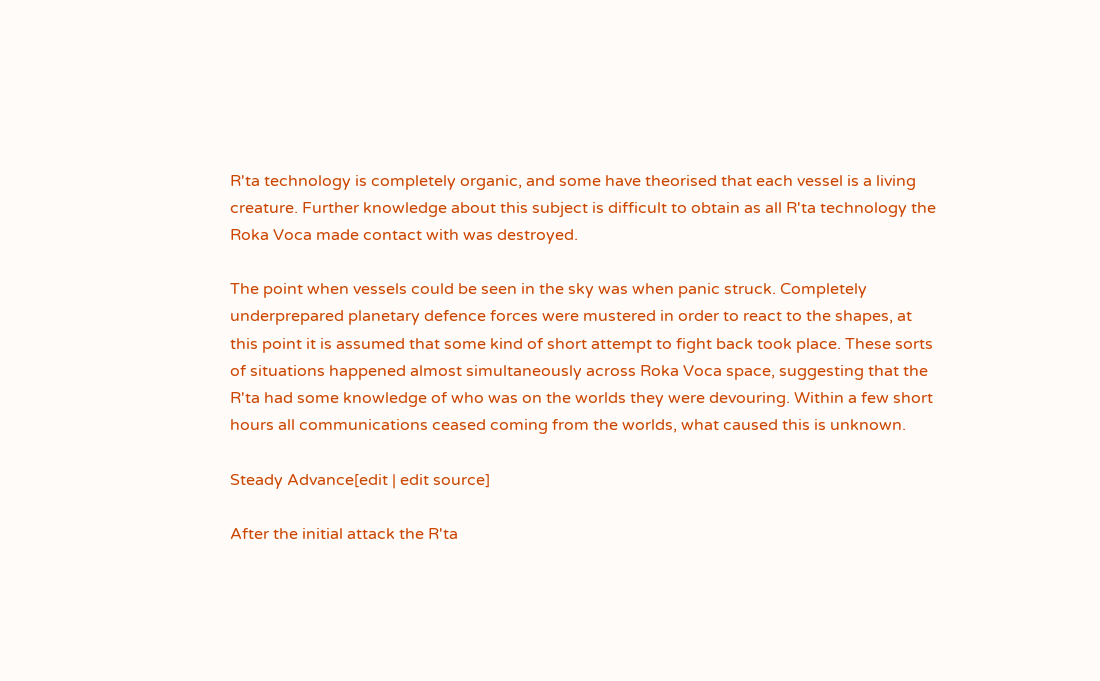R'ta technology is completely organic, and some have theorised that each vessel is a living creature. Further knowledge about this subject is difficult to obtain as all R'ta technology the Roka Voca made contact with was destroyed.

The point when vessels could be seen in the sky was when panic struck. Completely underprepared planetary defence forces were mustered in order to react to the shapes, at this point it is assumed that some kind of short attempt to fight back took place. These sorts of situations happened almost simultaneously across Roka Voca space, suggesting that the R'ta had some knowledge of who was on the worlds they were devouring. Within a few short hours all communications ceased coming from the worlds, what caused this is unknown.

Steady Advance[edit | edit source]

After the initial attack the R'ta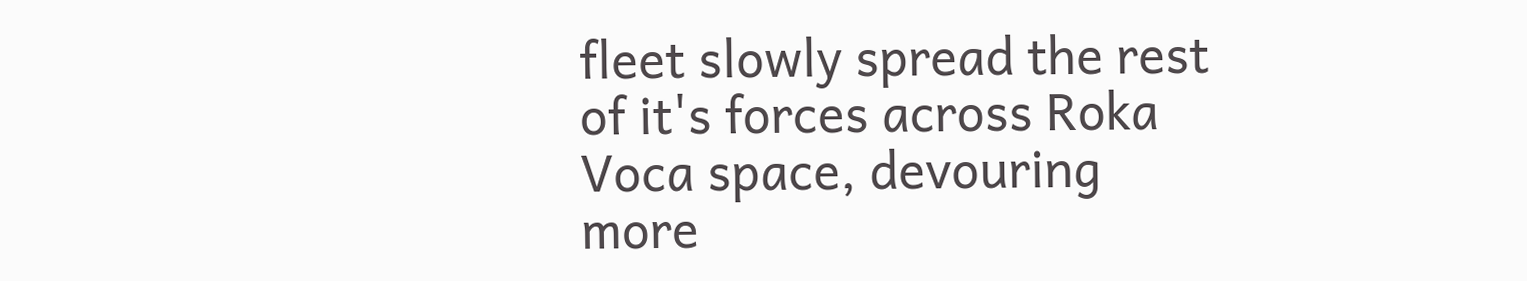fleet slowly spread the rest of it's forces across Roka Voca space, devouring more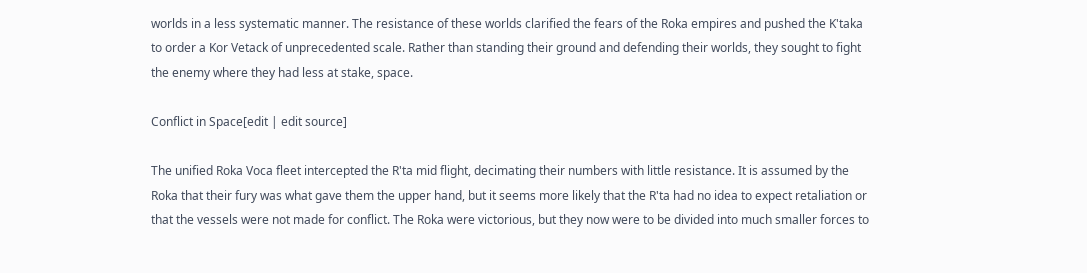worlds in a less systematic manner. The resistance of these worlds clarified the fears of the Roka empires and pushed the K'taka to order a Kor Vetack of unprecedented scale. Rather than standing their ground and defending their worlds, they sought to fight the enemy where they had less at stake, space.

Conflict in Space[edit | edit source]

The unified Roka Voca fleet intercepted the R'ta mid flight, decimating their numbers with little resistance. It is assumed by the Roka that their fury was what gave them the upper hand, but it seems more likely that the R'ta had no idea to expect retaliation or that the vessels were not made for conflict. The Roka were victorious, but they now were to be divided into much smaller forces to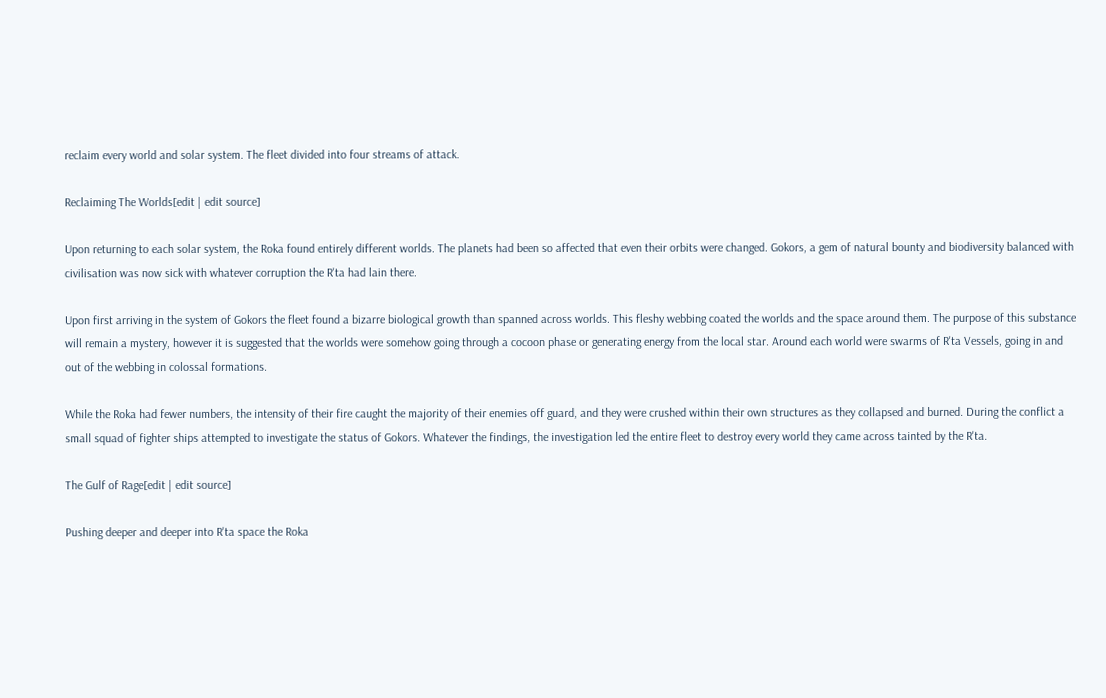reclaim every world and solar system. The fleet divided into four streams of attack.

Reclaiming The Worlds[edit | edit source]

Upon returning to each solar system, the Roka found entirely different worlds. The planets had been so affected that even their orbits were changed. Gokors, a gem of natural bounty and biodiversity balanced with civilisation was now sick with whatever corruption the R'ta had lain there.

Upon first arriving in the system of Gokors the fleet found a bizarre biological growth than spanned across worlds. This fleshy webbing coated the worlds and the space around them. The purpose of this substance will remain a mystery, however it is suggested that the worlds were somehow going through a cocoon phase or generating energy from the local star. Around each world were swarms of R'ta Vessels, going in and out of the webbing in colossal formations.

While the Roka had fewer numbers, the intensity of their fire caught the majority of their enemies off guard, and they were crushed within their own structures as they collapsed and burned. During the conflict a small squad of fighter ships attempted to investigate the status of Gokors. Whatever the findings, the investigation led the entire fleet to destroy every world they came across tainted by the R'ta.

The Gulf of Rage[edit | edit source]

Pushing deeper and deeper into R'ta space the Roka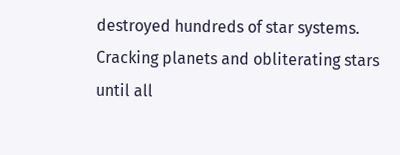destroyed hundreds of star systems. Cracking planets and obliterating stars until all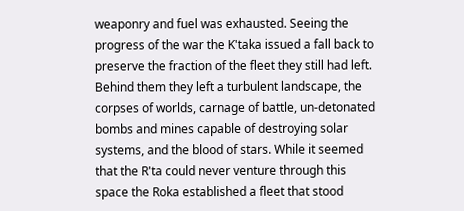weaponry and fuel was exhausted. Seeing the progress of the war the K'taka issued a fall back to preserve the fraction of the fleet they still had left. Behind them they left a turbulent landscape, the corpses of worlds, carnage of battle, un-detonated bombs and mines capable of destroying solar systems, and the blood of stars. While it seemed that the R'ta could never venture through this space the Roka established a fleet that stood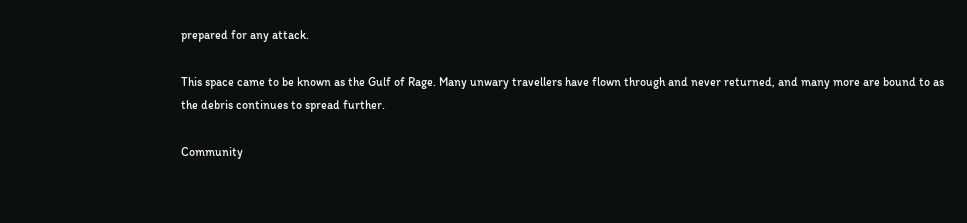prepared for any attack.

This space came to be known as the Gulf of Rage. Many unwary travellers have flown through and never returned, and many more are bound to as the debris continues to spread further.

Community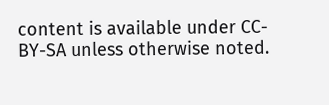content is available under CC-BY-SA unless otherwise noted.